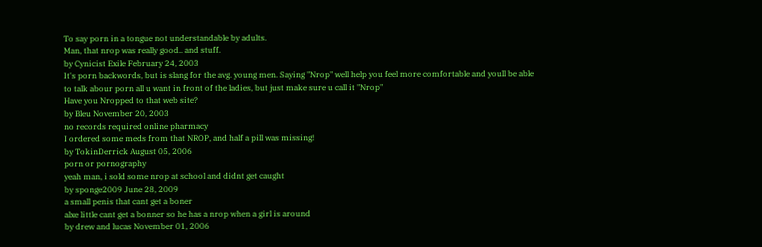To say porn in a tongue not understandable by adults.
Man, that nrop was really good.. and stuff.
by Cynicist Exile February 24, 2003
It's porn backwords, but is slang for the avg. young men. Saying "Nrop" well help you feel more comfortable and youll be able to talk abour porn all u want in front of the ladies, but just make sure u call it "Nrop"
Have you Nropped to that web site?
by Bleu November 20, 2003
no records required online pharmacy
I ordered some meds from that NROP, and half a pill was missing!
by TokinDerrick August 05, 2006
porn or pornography
yeah man, i sold some nrop at school and didnt get caught
by sponge2009 June 28, 2009
a small penis that cant get a boner
alxe little cant get a bonner so he has a nrop when a girl is around
by drew and lucas November 01, 2006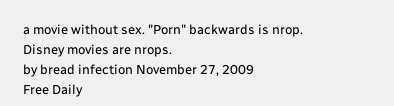a movie without sex. "Porn" backwards is nrop.
Disney movies are nrops.
by bread infection November 27, 2009
Free Daily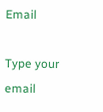Email

Type your email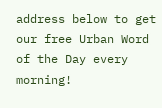address below to get our free Urban Word of the Day every morning!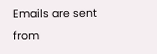Emails are sent from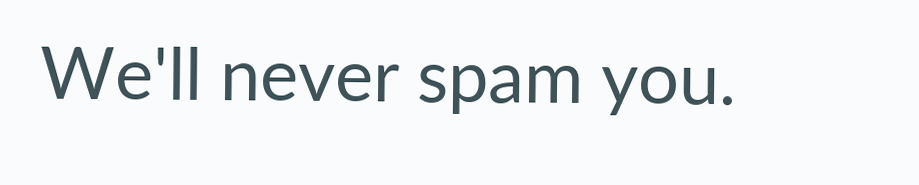We'll never spam you.